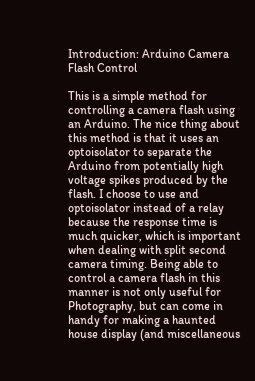Introduction: Arduino Camera Flash Control

This is a simple method for controlling a camera flash using an Arduino. The nice thing about this method is that it uses an optoisolator to separate the Arduino from potentially high voltage spikes produced by the flash. I choose to use and optoisolator instead of a relay because the response time is much quicker, which is important when dealing with split second camera timing. Being able to control a camera flash in this manner is not only useful for Photography, but can come in handy for making a haunted house display (and miscellaneous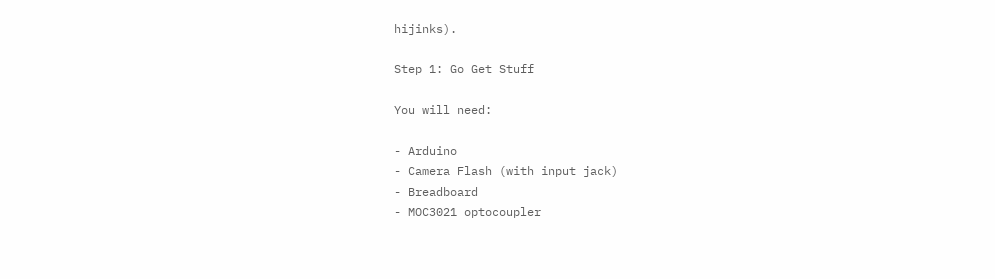hijinks).

Step 1: Go Get Stuff

You will need:

- Arduino
- Camera Flash (with input jack)
- Breadboard
- MOC3021 optocoupler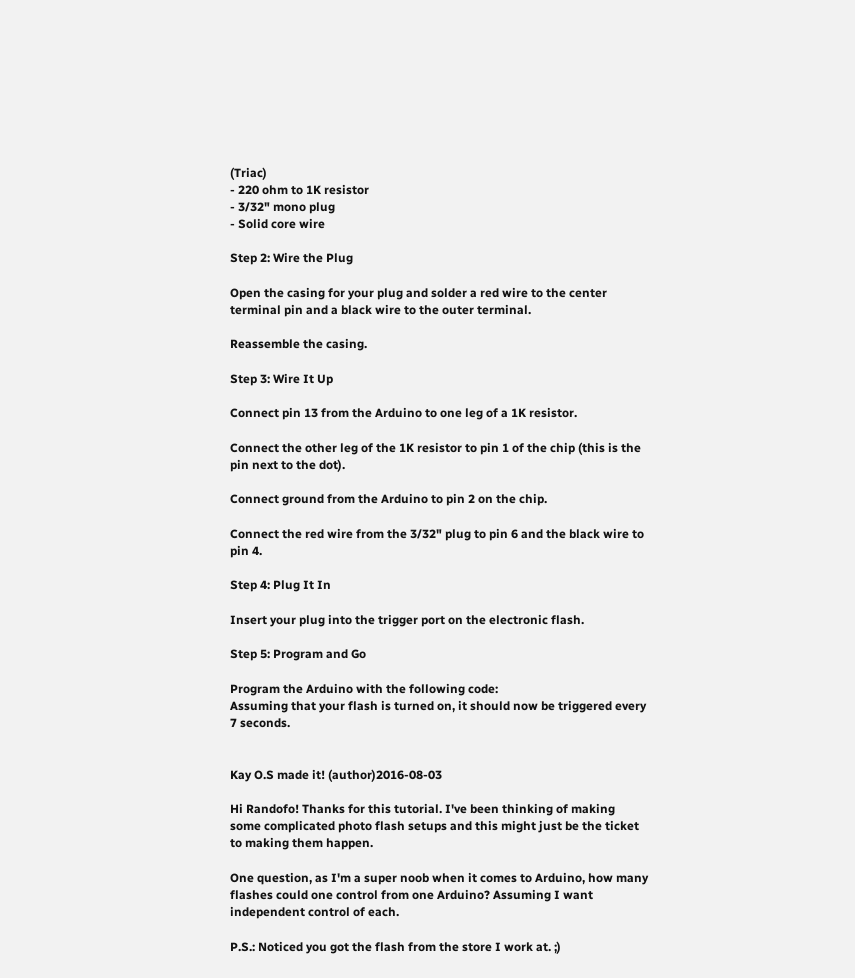(Triac)
- 220 ohm to 1K resistor
- 3/32" mono plug
- Solid core wire

Step 2: Wire the Plug

Open the casing for your plug and solder a red wire to the center terminal pin and a black wire to the outer terminal.

Reassemble the casing.

Step 3: Wire It Up

Connect pin 13 from the Arduino to one leg of a 1K resistor.

Connect the other leg of the 1K resistor to pin 1 of the chip (this is the pin next to the dot).

Connect ground from the Arduino to pin 2 on the chip.

Connect the red wire from the 3/32" plug to pin 6 and the black wire to pin 4.

Step 4: Plug It In

Insert your plug into the trigger port on the electronic flash.

Step 5: Program and Go

Program the Arduino with the following code:
Assuming that your flash is turned on, it should now be triggered every 7 seconds.


Kay O.S made it! (author)2016-08-03

Hi Randofo! Thanks for this tutorial. I've been thinking of making some complicated photo flash setups and this might just be the ticket to making them happen.

One question, as I'm a super noob when it comes to Arduino, how many flashes could one control from one Arduino? Assuming I want independent control of each.

P.S.: Noticed you got the flash from the store I work at. ;)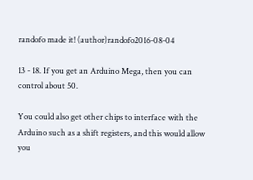randofo made it! (author)randofo2016-08-04

13 - 18. If you get an Arduino Mega, then you can control about 50.

You could also get other chips to interface with the Arduino such as a shift registers, and this would allow you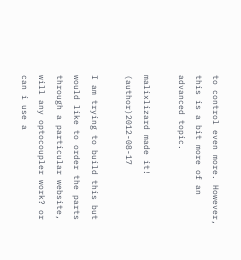to control even more. However, this is a bit more of an advanced topic.

malixlizard made it! (author)2012-08-17

I am trying to build this but would like to order the parts through a particular website, will any optocoupler work? or can i use a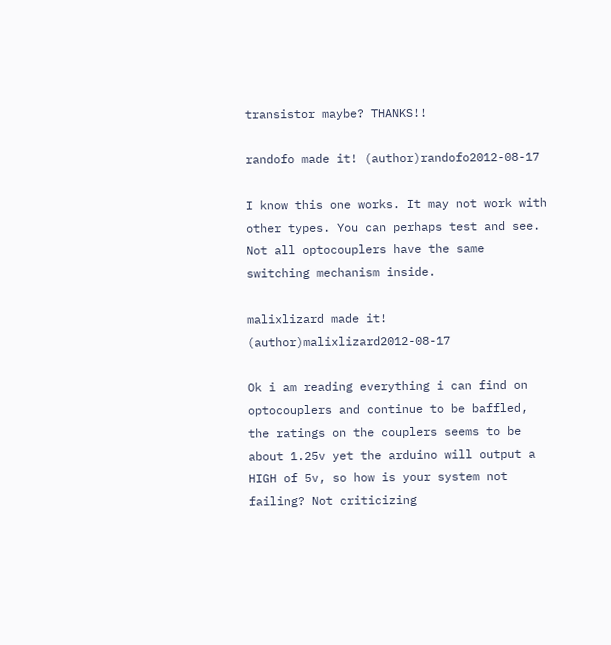transistor maybe? THANKS!!

randofo made it! (author)randofo2012-08-17

I know this one works. It may not work with other types. You can perhaps test and see. Not all optocouplers have the same switching mechanism inside.

malixlizard made it! (author)malixlizard2012-08-17

Ok i am reading everything i can find on optocouplers and continue to be baffled, the ratings on the couplers seems to be about 1.25v yet the arduino will output a HIGH of 5v, so how is your system not failing? Not criticizing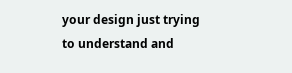your design just trying to understand and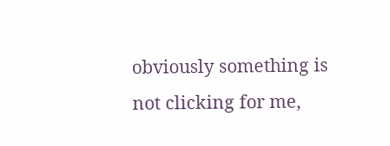obviously something is not clicking for me,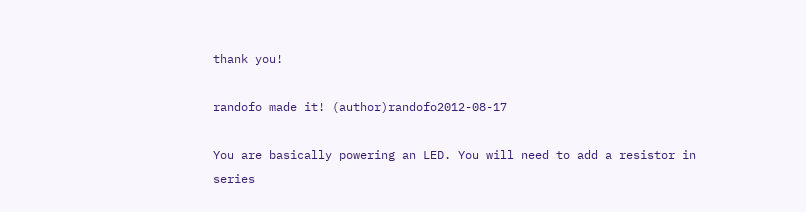thank you!

randofo made it! (author)randofo2012-08-17

You are basically powering an LED. You will need to add a resistor in series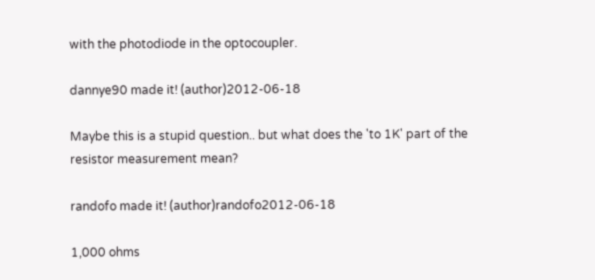with the photodiode in the optocoupler.

dannye90 made it! (author)2012-06-18

Maybe this is a stupid question.. but what does the 'to 1K' part of the resistor measurement mean?

randofo made it! (author)randofo2012-06-18

1,000 ohms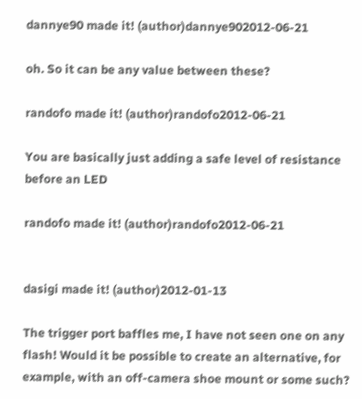dannye90 made it! (author)dannye902012-06-21

oh. So it can be any value between these?

randofo made it! (author)randofo2012-06-21

You are basically just adding a safe level of resistance before an LED

randofo made it! (author)randofo2012-06-21


dasigi made it! (author)2012-01-13

The trigger port baffles me, I have not seen one on any flash! Would it be possible to create an alternative, for example, with an off-camera shoe mount or some such?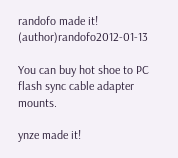randofo made it! (author)randofo2012-01-13

You can buy hot shoe to PC flash sync cable adapter mounts.

ynze made it!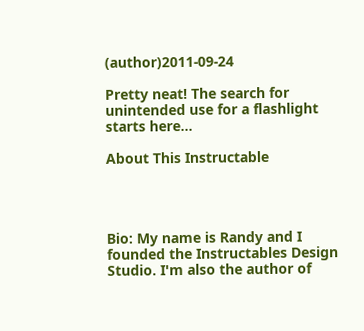(author)2011-09-24

Pretty neat! The search for unintended use for a flashlight starts here...

About This Instructable




Bio: My name is Randy and I founded the Instructables Design Studio. I'm also the author of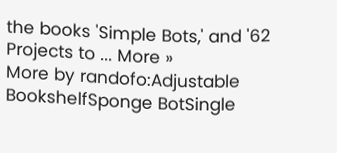the books 'Simple Bots,' and '62 Projects to ... More »
More by randofo:Adjustable BookshelfSponge BotSingle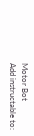Motor Bot
Add instructable to: